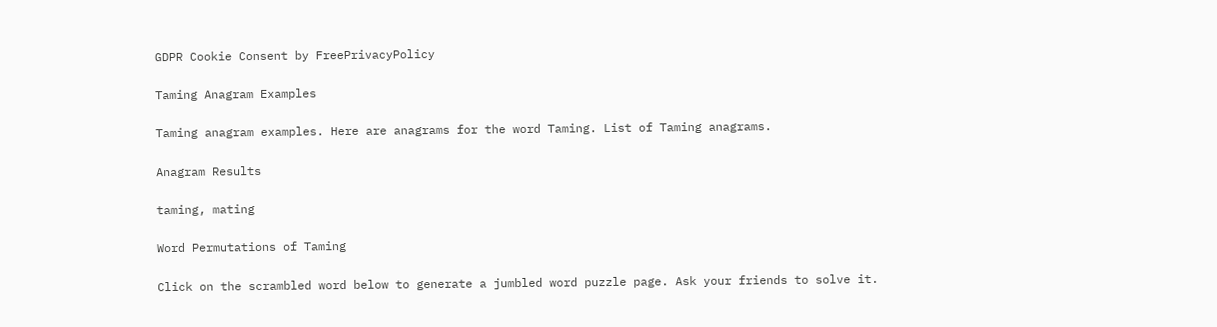GDPR Cookie Consent by FreePrivacyPolicy

Taming Anagram Examples

Taming anagram examples. Here are anagrams for the word Taming. List of Taming anagrams.

Anagram Results

taming, mating

Word Permutations of Taming

Click on the scrambled word below to generate a jumbled word puzzle page. Ask your friends to solve it.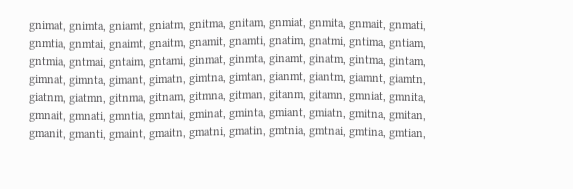gnimat, gnimta, gniamt, gniatm, gnitma, gnitam, gnmiat, gnmita, gnmait, gnmati, gnmtia, gnmtai, gnaimt, gnaitm, gnamit, gnamti, gnatim, gnatmi, gntima, gntiam, gntmia, gntmai, gntaim, gntami, ginmat, ginmta, ginamt, ginatm, gintma, gintam, gimnat, gimnta, gimant, gimatn, gimtna, gimtan, gianmt, giantm, giamnt, giamtn, giatnm, giatmn, gitnma, gitnam, gitmna, gitman, gitanm, gitamn, gmniat, gmnita, gmnait, gmnati, gmntia, gmntai, gminat, gminta, gmiant, gmiatn, gmitna, gmitan, gmanit, gmanti, gmaint, gmaitn, gmatni, gmatin, gmtnia, gmtnai, gmtina, gmtian,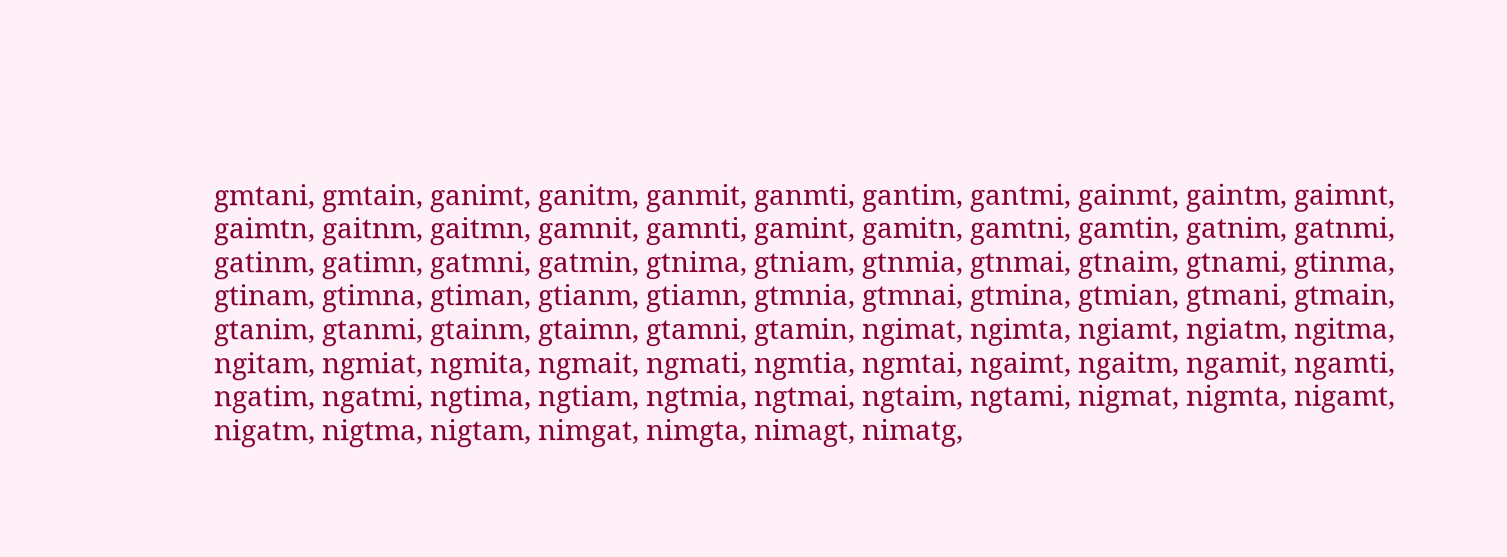gmtani, gmtain, ganimt, ganitm, ganmit, ganmti, gantim, gantmi, gainmt, gaintm, gaimnt, gaimtn, gaitnm, gaitmn, gamnit, gamnti, gamint, gamitn, gamtni, gamtin, gatnim, gatnmi, gatinm, gatimn, gatmni, gatmin, gtnima, gtniam, gtnmia, gtnmai, gtnaim, gtnami, gtinma, gtinam, gtimna, gtiman, gtianm, gtiamn, gtmnia, gtmnai, gtmina, gtmian, gtmani, gtmain, gtanim, gtanmi, gtainm, gtaimn, gtamni, gtamin, ngimat, ngimta, ngiamt, ngiatm, ngitma, ngitam, ngmiat, ngmita, ngmait, ngmati, ngmtia, ngmtai, ngaimt, ngaitm, ngamit, ngamti, ngatim, ngatmi, ngtima, ngtiam, ngtmia, ngtmai, ngtaim, ngtami, nigmat, nigmta, nigamt, nigatm, nigtma, nigtam, nimgat, nimgta, nimagt, nimatg,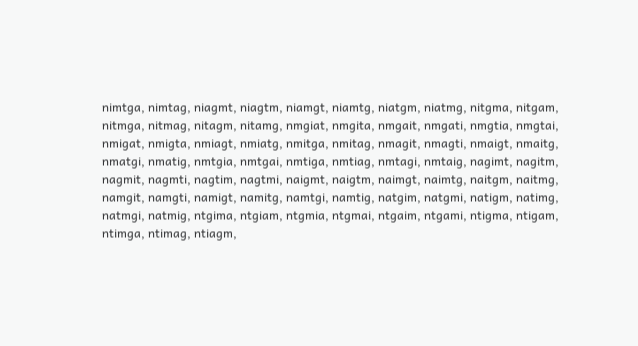nimtga, nimtag, niagmt, niagtm, niamgt, niamtg, niatgm, niatmg, nitgma, nitgam, nitmga, nitmag, nitagm, nitamg, nmgiat, nmgita, nmgait, nmgati, nmgtia, nmgtai, nmigat, nmigta, nmiagt, nmiatg, nmitga, nmitag, nmagit, nmagti, nmaigt, nmaitg, nmatgi, nmatig, nmtgia, nmtgai, nmtiga, nmtiag, nmtagi, nmtaig, nagimt, nagitm, nagmit, nagmti, nagtim, nagtmi, naigmt, naigtm, naimgt, naimtg, naitgm, naitmg, namgit, namgti, namigt, namitg, namtgi, namtig, natgim, natgmi, natigm, natimg, natmgi, natmig, ntgima, ntgiam, ntgmia, ntgmai, ntgaim, ntgami, ntigma, ntigam, ntimga, ntimag, ntiagm,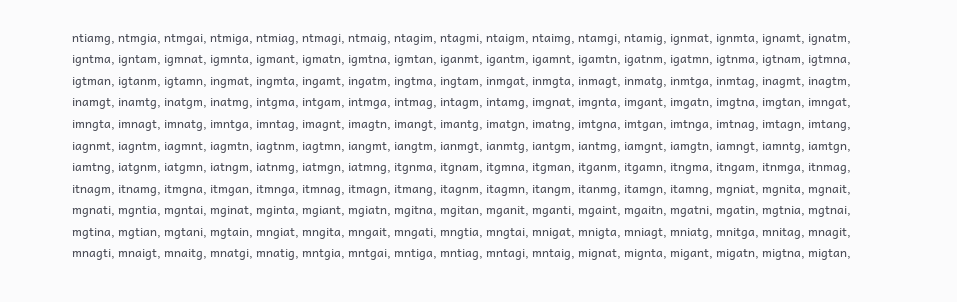ntiamg, ntmgia, ntmgai, ntmiga, ntmiag, ntmagi, ntmaig, ntagim, ntagmi, ntaigm, ntaimg, ntamgi, ntamig, ignmat, ignmta, ignamt, ignatm, igntma, igntam, igmnat, igmnta, igmant, igmatn, igmtna, igmtan, iganmt, igantm, igamnt, igamtn, igatnm, igatmn, igtnma, igtnam, igtmna, igtman, igtanm, igtamn, ingmat, ingmta, ingamt, ingatm, ingtma, ingtam, inmgat, inmgta, inmagt, inmatg, inmtga, inmtag, inagmt, inagtm, inamgt, inamtg, inatgm, inatmg, intgma, intgam, intmga, intmag, intagm, intamg, imgnat, imgnta, imgant, imgatn, imgtna, imgtan, imngat, imngta, imnagt, imnatg, imntga, imntag, imagnt, imagtn, imangt, imantg, imatgn, imatng, imtgna, imtgan, imtnga, imtnag, imtagn, imtang, iagnmt, iagntm, iagmnt, iagmtn, iagtnm, iagtmn, iangmt, iangtm, ianmgt, ianmtg, iantgm, iantmg, iamgnt, iamgtn, iamngt, iamntg, iamtgn, iamtng, iatgnm, iatgmn, iatngm, iatnmg, iatmgn, iatmng, itgnma, itgnam, itgmna, itgman, itganm, itgamn, itngma, itngam, itnmga, itnmag, itnagm, itnamg, itmgna, itmgan, itmnga, itmnag, itmagn, itmang, itagnm, itagmn, itangm, itanmg, itamgn, itamng, mgniat, mgnita, mgnait, mgnati, mgntia, mgntai, mginat, mginta, mgiant, mgiatn, mgitna, mgitan, mganit, mganti, mgaint, mgaitn, mgatni, mgatin, mgtnia, mgtnai, mgtina, mgtian, mgtani, mgtain, mngiat, mngita, mngait, mngati, mngtia, mngtai, mnigat, mnigta, mniagt, mniatg, mnitga, mnitag, mnagit, mnagti, mnaigt, mnaitg, mnatgi, mnatig, mntgia, mntgai, mntiga, mntiag, mntagi, mntaig, mignat, mignta, migant, migatn, migtna, migtan,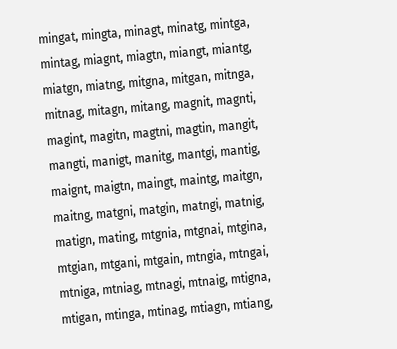mingat, mingta, minagt, minatg, mintga, mintag, miagnt, miagtn, miangt, miantg, miatgn, miatng, mitgna, mitgan, mitnga, mitnag, mitagn, mitang, magnit, magnti, magint, magitn, magtni, magtin, mangit, mangti, manigt, manitg, mantgi, mantig, maignt, maigtn, maingt, maintg, maitgn, maitng, matgni, matgin, matngi, matnig, matign, mating, mtgnia, mtgnai, mtgina, mtgian, mtgani, mtgain, mtngia, mtngai, mtniga, mtniag, mtnagi, mtnaig, mtigna, mtigan, mtinga, mtinag, mtiagn, mtiang,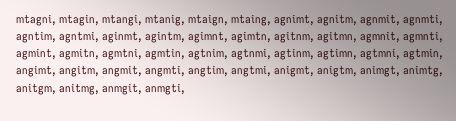mtagni, mtagin, mtangi, mtanig, mtaign, mtaing, agnimt, agnitm, agnmit, agnmti, agntim, agntmi, aginmt, agintm, agimnt, agimtn, agitnm, agitmn, agmnit, agmnti, agmint, agmitn, agmtni, agmtin, agtnim, agtnmi, agtinm, agtimn, agtmni, agtmin, angimt, angitm, angmit, angmti, angtim, angtmi, anigmt, anigtm, animgt, animtg, anitgm, anitmg, anmgit, anmgti,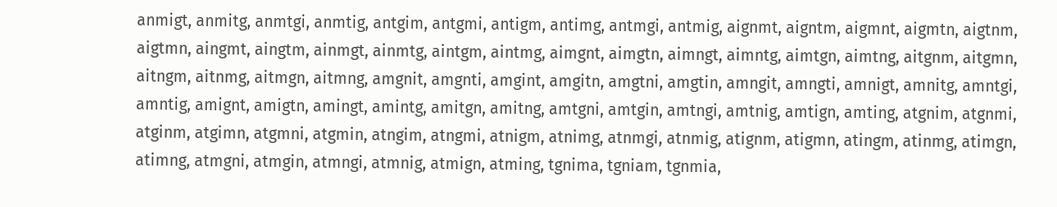anmigt, anmitg, anmtgi, anmtig, antgim, antgmi, antigm, antimg, antmgi, antmig, aignmt, aigntm, aigmnt, aigmtn, aigtnm, aigtmn, aingmt, aingtm, ainmgt, ainmtg, aintgm, aintmg, aimgnt, aimgtn, aimngt, aimntg, aimtgn, aimtng, aitgnm, aitgmn, aitngm, aitnmg, aitmgn, aitmng, amgnit, amgnti, amgint, amgitn, amgtni, amgtin, amngit, amngti, amnigt, amnitg, amntgi, amntig, amignt, amigtn, amingt, amintg, amitgn, amitng, amtgni, amtgin, amtngi, amtnig, amtign, amting, atgnim, atgnmi, atginm, atgimn, atgmni, atgmin, atngim, atngmi, atnigm, atnimg, atnmgi, atnmig, atignm, atigmn, atingm, atinmg, atimgn, atimng, atmgni, atmgin, atmngi, atmnig, atmign, atming, tgnima, tgniam, tgnmia,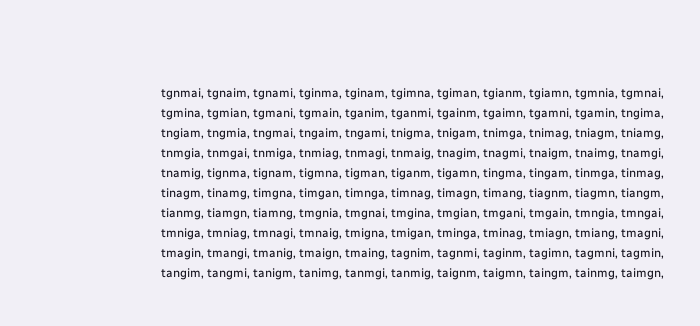tgnmai, tgnaim, tgnami, tginma, tginam, tgimna, tgiman, tgianm, tgiamn, tgmnia, tgmnai, tgmina, tgmian, tgmani, tgmain, tganim, tganmi, tgainm, tgaimn, tgamni, tgamin, tngima, tngiam, tngmia, tngmai, tngaim, tngami, tnigma, tnigam, tnimga, tnimag, tniagm, tniamg, tnmgia, tnmgai, tnmiga, tnmiag, tnmagi, tnmaig, tnagim, tnagmi, tnaigm, tnaimg, tnamgi, tnamig, tignma, tignam, tigmna, tigman, tiganm, tigamn, tingma, tingam, tinmga, tinmag, tinagm, tinamg, timgna, timgan, timnga, timnag, timagn, timang, tiagnm, tiagmn, tiangm, tianmg, tiamgn, tiamng, tmgnia, tmgnai, tmgina, tmgian, tmgani, tmgain, tmngia, tmngai, tmniga, tmniag, tmnagi, tmnaig, tmigna, tmigan, tminga, tminag, tmiagn, tmiang, tmagni, tmagin, tmangi, tmanig, tmaign, tmaing, tagnim, tagnmi, taginm, tagimn, tagmni, tagmin, tangim, tangmi, tanigm, tanimg, tanmgi, tanmig, taignm, taigmn, taingm, tainmg, taimgn,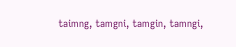taimng, tamgni, tamgin, tamngi,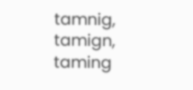tamnig, tamign, taming